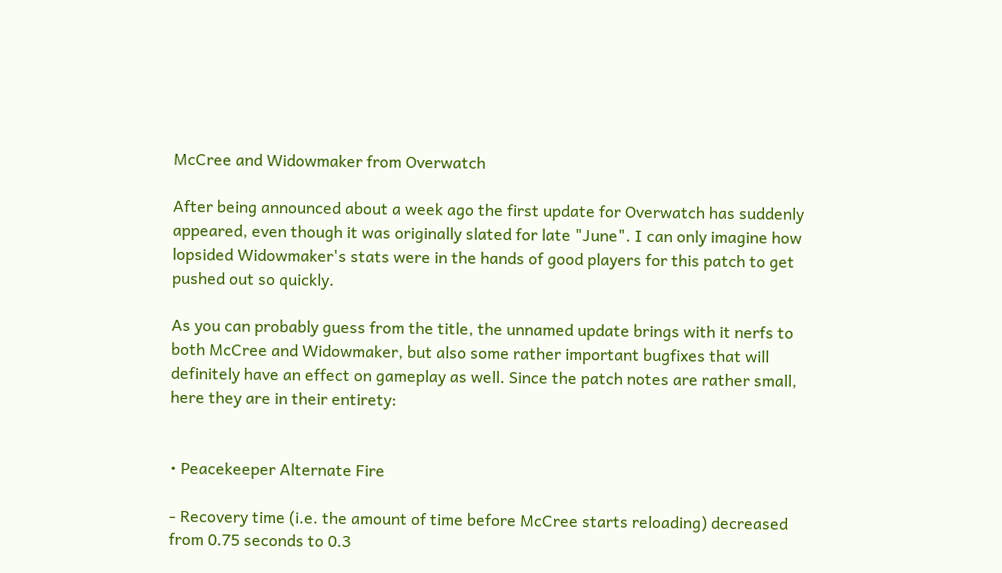McCree and Widowmaker from Overwatch

After being announced about a week ago the first update for Overwatch has suddenly appeared, even though it was originally slated for late "June". I can only imagine how lopsided Widowmaker's stats were in the hands of good players for this patch to get pushed out so quickly.

As you can probably guess from the title, the unnamed update brings with it nerfs to both McCree and Widowmaker, but also some rather important bugfixes that will definitely have an effect on gameplay as well. Since the patch notes are rather small, here they are in their entirety:


• Peacekeeper Alternate Fire

- Recovery time (i.e. the amount of time before McCree starts reloading) decreased from 0.75 seconds to 0.3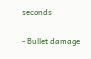seconds

- Bullet damage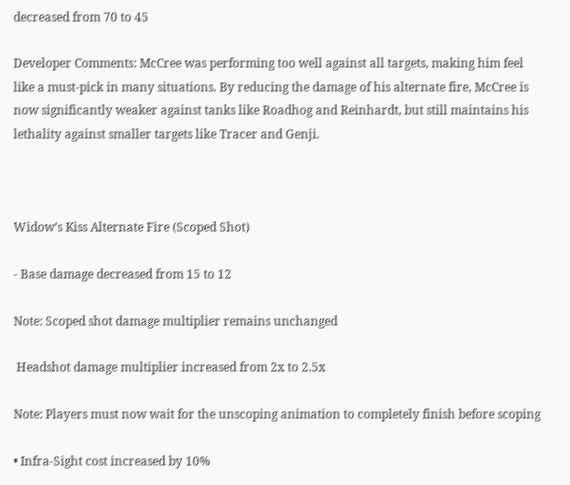decreased from 70 to 45

Developer Comments: McCree was performing too well against all targets, making him feel like a must-pick in many situations. By reducing the damage of his alternate fire, McCree is now significantly weaker against tanks like Roadhog and Reinhardt, but still maintains his lethality against smaller targets like Tracer and Genji.



Widow’s Kiss Alternate Fire (Scoped Shot)

- Base damage decreased from 15 to 12

Note: Scoped shot damage multiplier remains unchanged

 Headshot damage multiplier increased from 2x to 2.5x

Note: Players must now wait for the unscoping animation to completely finish before scoping

• Infra-Sight cost increased by 10%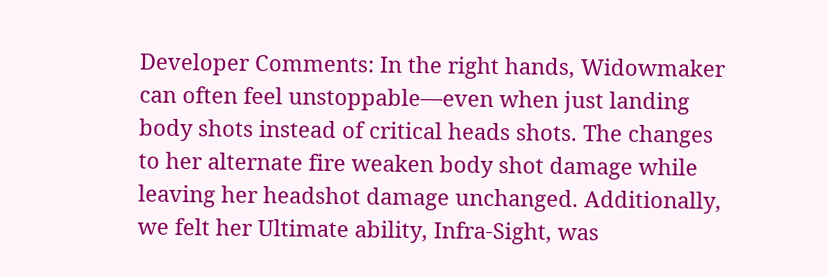Developer Comments: In the right hands, Widowmaker can often feel unstoppable—even when just landing body shots instead of critical heads shots. The changes to her alternate fire weaken body shot damage while leaving her headshot damage unchanged. Additionally, we felt her Ultimate ability, Infra-Sight, was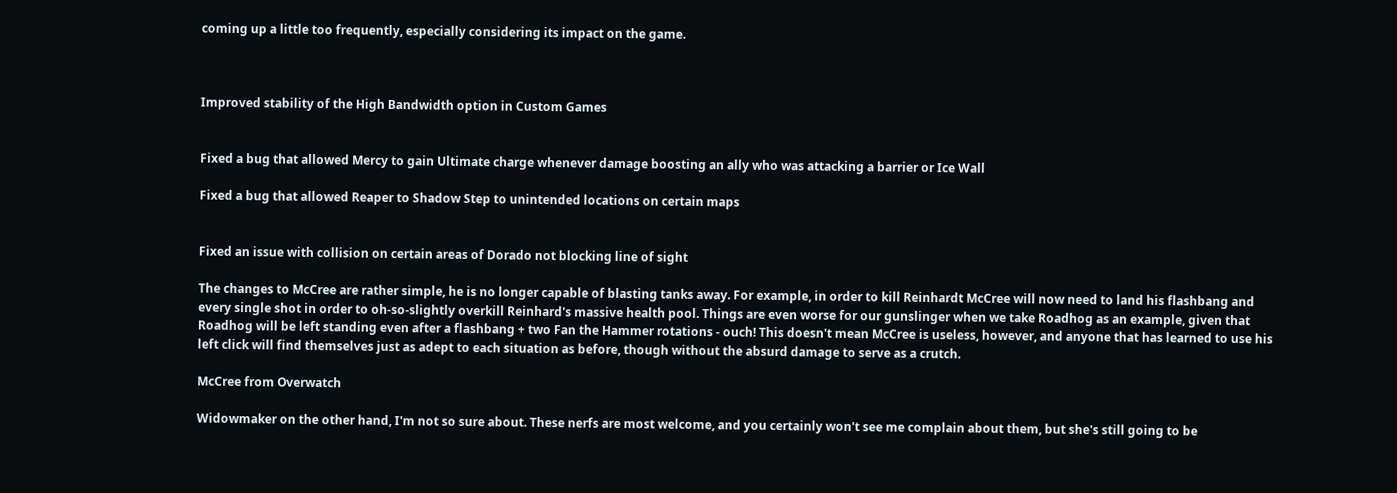coming up a little too frequently, especially considering its impact on the game.



Improved stability of the High Bandwidth option in Custom Games


Fixed a bug that allowed Mercy to gain Ultimate charge whenever damage boosting an ally who was attacking a barrier or Ice Wall

Fixed a bug that allowed Reaper to Shadow Step to unintended locations on certain maps


Fixed an issue with collision on certain areas of Dorado not blocking line of sight

The changes to McCree are rather simple, he is no longer capable of blasting tanks away. For example, in order to kill Reinhardt McCree will now need to land his flashbang and every single shot in order to oh-so-slightly overkill Reinhard's massive health pool. Things are even worse for our gunslinger when we take Roadhog as an example, given that Roadhog will be left standing even after a flashbang + two Fan the Hammer rotations - ouch! This doesn't mean McCree is useless, however, and anyone that has learned to use his left click will find themselves just as adept to each situation as before, though without the absurd damage to serve as a crutch.

McCree from Overwatch

Widowmaker on the other hand, I'm not so sure about. These nerfs are most welcome, and you certainly won't see me complain about them, but she's still going to be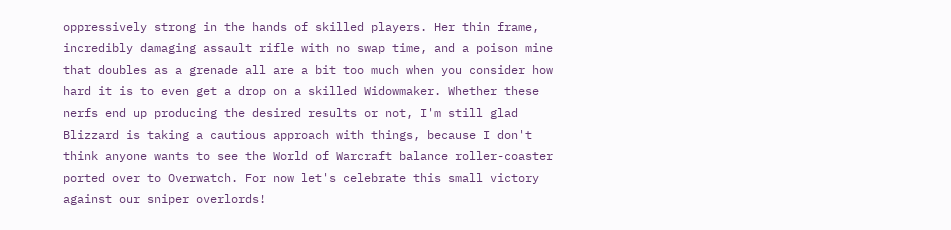oppressively strong in the hands of skilled players. Her thin frame, incredibly damaging assault rifle with no swap time, and a poison mine that doubles as a grenade all are a bit too much when you consider how hard it is to even get a drop on a skilled Widowmaker. Whether these nerfs end up producing the desired results or not, I'm still glad Blizzard is taking a cautious approach with things, because I don't think anyone wants to see the World of Warcraft balance roller-coaster ported over to Overwatch. For now let's celebrate this small victory against our sniper overlords!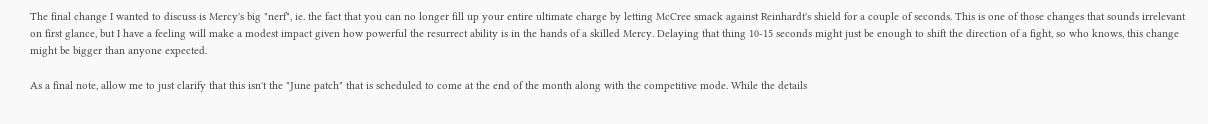The final change I wanted to discuss is Mercy's big "nerf", ie. the fact that you can no longer fill up your entire ultimate charge by letting McCree smack against Reinhardt's shield for a couple of seconds. This is one of those changes that sounds irrelevant on first glance, but I have a feeling will make a modest impact given how powerful the resurrect ability is in the hands of a skilled Mercy. Delaying that thing 10-15 seconds might just be enough to shift the direction of a fight, so who knows, this change might be bigger than anyone expected.

As a final note, allow me to just clarify that this isn't the "June patch" that is scheduled to come at the end of the month along with the competitive mode. While the details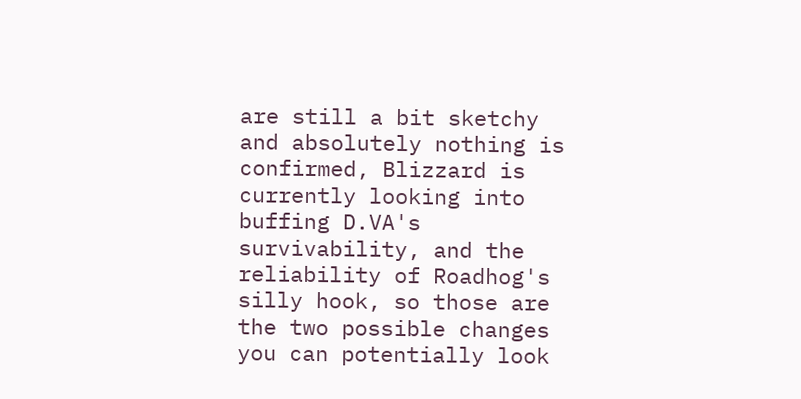are still a bit sketchy and absolutely nothing is confirmed, Blizzard is currently looking into buffing D.VA's survivability, and the reliability of Roadhog's silly hook, so those are the two possible changes you can potentially look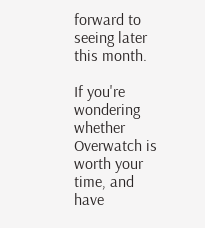forward to seeing later this month.

If you're wondering whether Overwatch is worth your time, and have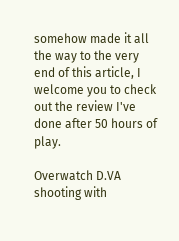somehow made it all the way to the very end of this article, I welcome you to check out the review I've done after 50 hours of play.

Overwatch D.VA shooting with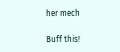her mech

Buff this!